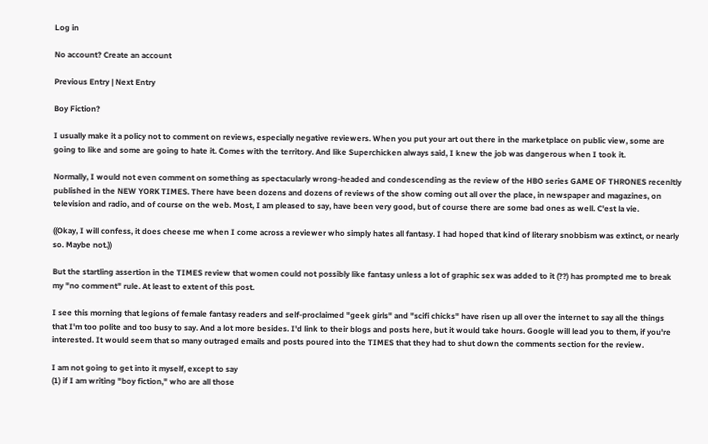Log in

No account? Create an account

Previous Entry | Next Entry

Boy Fiction?

I usually make it a policy not to comment on reviews, especially negative reviewers. When you put your art out there in the marketplace on public view, some are going to like and some are going to hate it. Comes with the territory. And like Superchicken always said, I knew the job was dangerous when I took it.

Normally, I would not even comment on something as spectacularly wrong-headed and condescending as the review of the HBO series GAME OF THRONES recenltly published in the NEW YORK TIMES. There have been dozens and dozens of reviews of the show coming out all over the place, in newspaper and magazines, on television and radio, and of course on the web. Most, I am pleased to say, have been very good, but of course there are some bad ones as well. C'est la vie.

((Okay, I will confess, it does cheese me when I come across a reviewer who simply hates all fantasy. I had hoped that kind of literary snobbism was extinct, or nearly so. Maybe not.))

But the startling assertion in the TIMES review that women could not possibly like fantasy unless a lot of graphic sex was added to it (??) has prompted me to break my "no comment" rule. At least to extent of this post.

I see this morning that legions of female fantasy readers and self-proclaimed "geek girls" and "scifi chicks" have risen up all over the internet to say all the things that I'm too polite and too busy to say. And a lot more besides. I'd link to their blogs and posts here, but it would take hours. Google will lead you to them, if you're interested. It would seem that so many outraged emails and posts poured into the TIMES that they had to shut down the comments section for the review.

I am not going to get into it myself, except to say
(1) if I am writing "boy fiction," who are all those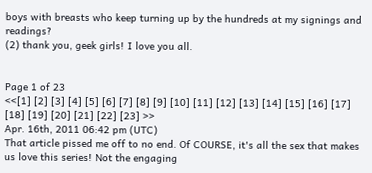boys with breasts who keep turning up by the hundreds at my signings and readings?
(2) thank you, geek girls! I love you all.


Page 1 of 23
<<[1] [2] [3] [4] [5] [6] [7] [8] [9] [10] [11] [12] [13] [14] [15] [16] [17] [18] [19] [20] [21] [22] [23] >>
Apr. 16th, 2011 06:42 pm (UTC)
That article pissed me off to no end. Of COURSE, it's all the sex that makes us love this series! Not the engaging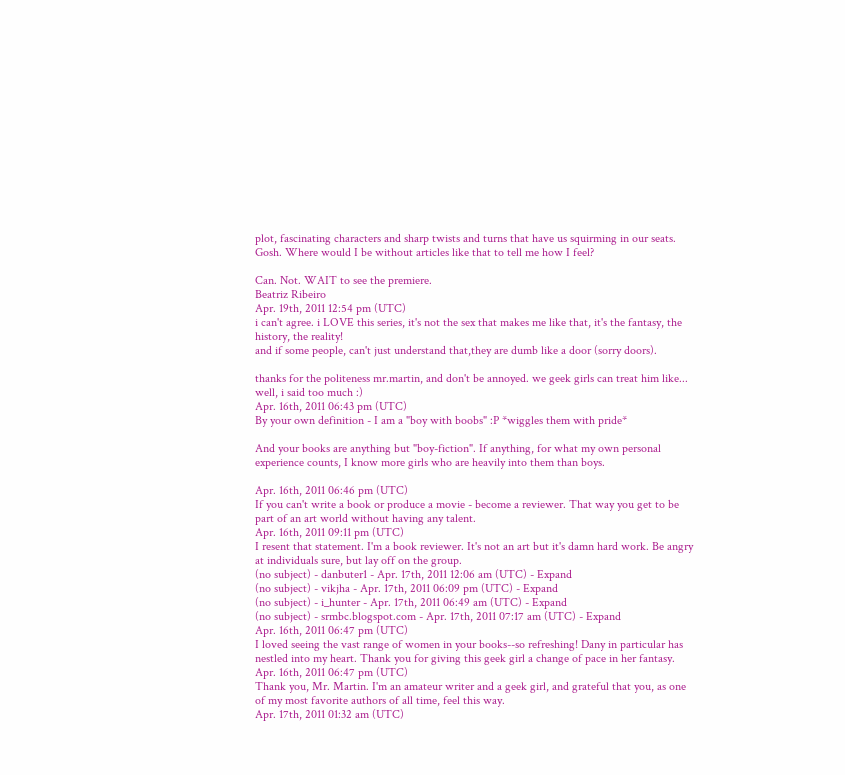plot, fascinating characters and sharp twists and turns that have us squirming in our seats. Gosh. Where would I be without articles like that to tell me how I feel?

Can. Not. WAIT to see the premiere.
Beatriz Ribeiro
Apr. 19th, 2011 12:54 pm (UTC)
i can't agree. i LOVE this series, it's not the sex that makes me like that, it's the fantasy, the history, the reality!
and if some people, can't just understand that,they are dumb like a door (sorry doors).

thanks for the politeness mr.martin, and don't be annoyed. we geek girls can treat him like... well, i said too much :)
Apr. 16th, 2011 06:43 pm (UTC)
By your own definition - I am a "boy with boobs" :P *wiggles them with pride*

And your books are anything but "boy-fiction". If anything, for what my own personal experience counts, I know more girls who are heavily into them than boys.

Apr. 16th, 2011 06:46 pm (UTC)
If you can't write a book or produce a movie - become a reviewer. That way you get to be part of an art world without having any talent.
Apr. 16th, 2011 09:11 pm (UTC)
I resent that statement. I'm a book reviewer. It's not an art but it's damn hard work. Be angry at individuals sure, but lay off on the group.
(no subject) - danbuter1 - Apr. 17th, 2011 12:06 am (UTC) - Expand
(no subject) - vikjha - Apr. 17th, 2011 06:09 pm (UTC) - Expand
(no subject) - i_hunter - Apr. 17th, 2011 06:49 am (UTC) - Expand
(no subject) - srmbc.blogspot.com - Apr. 17th, 2011 07:17 am (UTC) - Expand
Apr. 16th, 2011 06:47 pm (UTC)
I loved seeing the vast range of women in your books--so refreshing! Dany in particular has nestled into my heart. Thank you for giving this geek girl a change of pace in her fantasy.
Apr. 16th, 2011 06:47 pm (UTC)
Thank you, Mr. Martin. I'm an amateur writer and a geek girl, and grateful that you, as one of my most favorite authors of all time, feel this way.
Apr. 17th, 2011 01:32 am (UTC)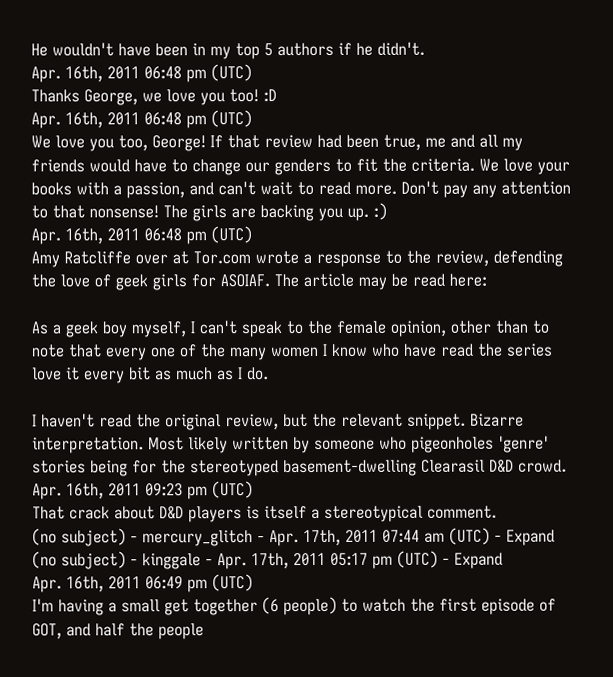He wouldn't have been in my top 5 authors if he didn't.
Apr. 16th, 2011 06:48 pm (UTC)
Thanks George, we love you too! :D
Apr. 16th, 2011 06:48 pm (UTC)
We love you too, George! If that review had been true, me and all my friends would have to change our genders to fit the criteria. We love your books with a passion, and can't wait to read more. Don't pay any attention to that nonsense! The girls are backing you up. :)
Apr. 16th, 2011 06:48 pm (UTC)
Amy Ratcliffe over at Tor.com wrote a response to the review, defending the love of geek girls for ASOIAF. The article may be read here:

As a geek boy myself, I can't speak to the female opinion, other than to note that every one of the many women I know who have read the series love it every bit as much as I do.

I haven't read the original review, but the relevant snippet. Bizarre interpretation. Most likely written by someone who pigeonholes 'genre' stories being for the stereotyped basement-dwelling Clearasil D&D crowd.
Apr. 16th, 2011 09:23 pm (UTC)
That crack about D&D players is itself a stereotypical comment.
(no subject) - mercury_glitch - Apr. 17th, 2011 07:44 am (UTC) - Expand
(no subject) - kinggale - Apr. 17th, 2011 05:17 pm (UTC) - Expand
Apr. 16th, 2011 06:49 pm (UTC)
I'm having a small get together (6 people) to watch the first episode of GOT, and half the people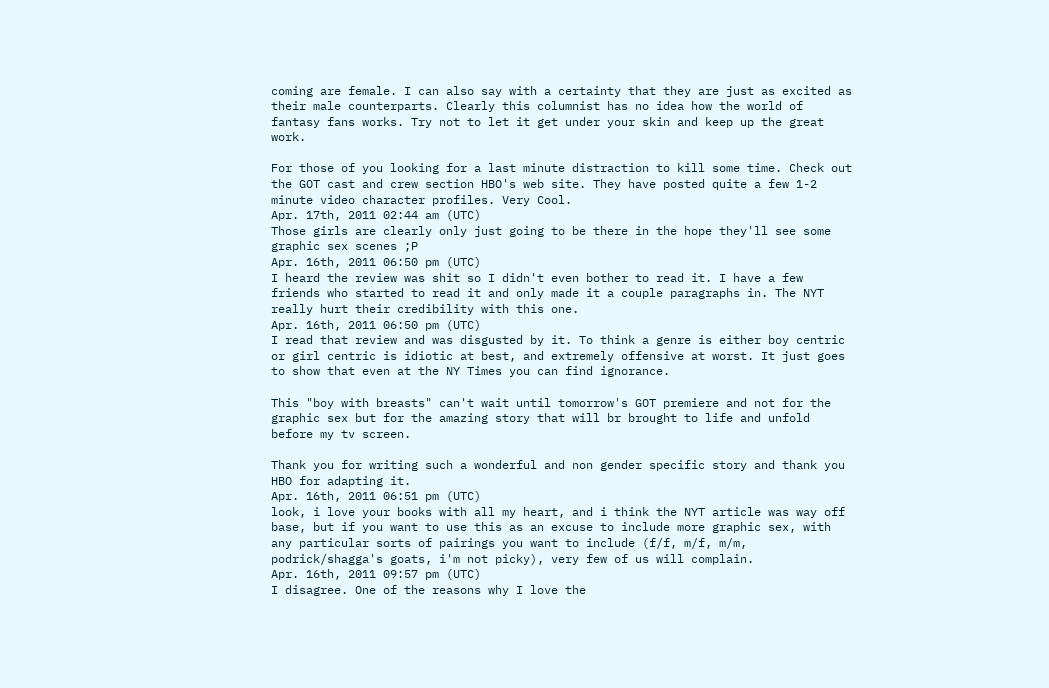coming are female. I can also say with a certainty that they are just as excited as their male counterparts. Clearly this columnist has no idea how the world of fantasy fans works. Try not to let it get under your skin and keep up the great work.

For those of you looking for a last minute distraction to kill some time. Check out the GOT cast and crew section HBO's web site. They have posted quite a few 1-2 minute video character profiles. Very Cool.
Apr. 17th, 2011 02:44 am (UTC)
Those girls are clearly only just going to be there in the hope they'll see some graphic sex scenes ;P
Apr. 16th, 2011 06:50 pm (UTC)
I heard the review was shit so I didn't even bother to read it. I have a few friends who started to read it and only made it a couple paragraphs in. The NYT really hurt their credibility with this one.
Apr. 16th, 2011 06:50 pm (UTC)
I read that review and was disgusted by it. To think a genre is either boy centric or girl centric is idiotic at best, and extremely offensive at worst. It just goes to show that even at the NY Times you can find ignorance.

This "boy with breasts" can't wait until tomorrow's GOT premiere and not for the graphic sex but for the amazing story that will br brought to life and unfold before my tv screen.

Thank you for writing such a wonderful and non gender specific story and thank you HBO for adapting it.
Apr. 16th, 2011 06:51 pm (UTC)
look, i love your books with all my heart, and i think the NYT article was way off base, but if you want to use this as an excuse to include more graphic sex, with any particular sorts of pairings you want to include (f/f, m/f, m/m, podrick/shagga's goats, i'm not picky), very few of us will complain.
Apr. 16th, 2011 09:57 pm (UTC)
I disagree. One of the reasons why I love the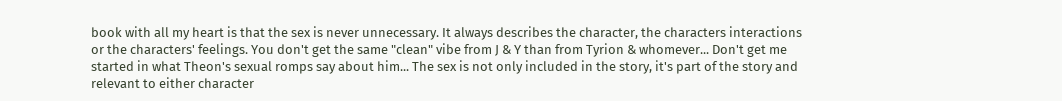book with all my heart is that the sex is never unnecessary. It always describes the character, the characters interactions or the characters' feelings. You don't get the same "clean" vibe from J & Y than from Tyrion & whomever... Don't get me started in what Theon's sexual romps say about him... The sex is not only included in the story, it's part of the story and relevant to either character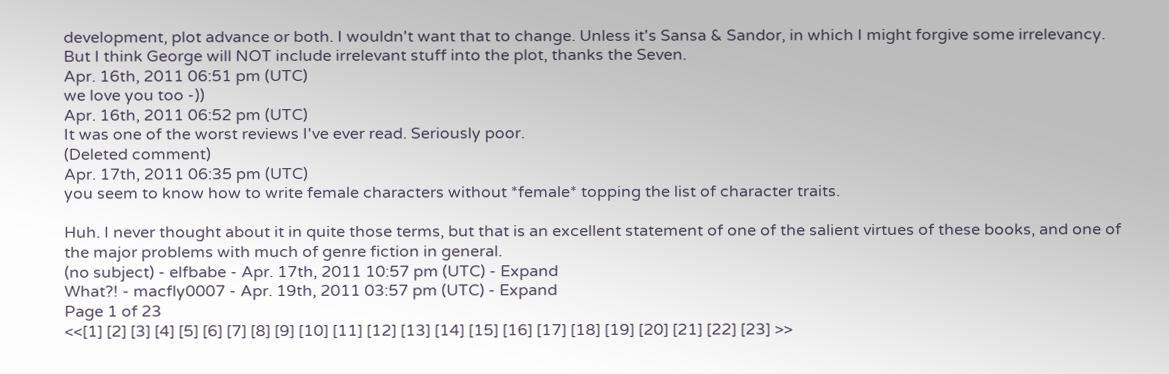development, plot advance or both. I wouldn't want that to change. Unless it's Sansa & Sandor, in which I might forgive some irrelevancy. But I think George will NOT include irrelevant stuff into the plot, thanks the Seven.
Apr. 16th, 2011 06:51 pm (UTC)
we love you too -))
Apr. 16th, 2011 06:52 pm (UTC)
It was one of the worst reviews I've ever read. Seriously poor.
(Deleted comment)
Apr. 17th, 2011 06:35 pm (UTC)
you seem to know how to write female characters without *female* topping the list of character traits.

Huh. I never thought about it in quite those terms, but that is an excellent statement of one of the salient virtues of these books, and one of the major problems with much of genre fiction in general.
(no subject) - elfbabe - Apr. 17th, 2011 10:57 pm (UTC) - Expand
What?! - macfly0007 - Apr. 19th, 2011 03:57 pm (UTC) - Expand
Page 1 of 23
<<[1] [2] [3] [4] [5] [6] [7] [8] [9] [10] [11] [12] [13] [14] [15] [16] [17] [18] [19] [20] [21] [22] [23] >>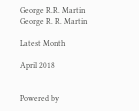George R.R. Martin
George R. R. Martin

Latest Month

April 2018


Powered by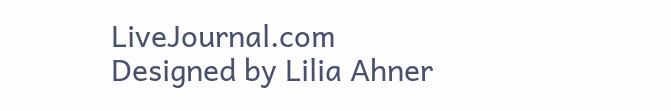LiveJournal.com
Designed by Lilia Ahner